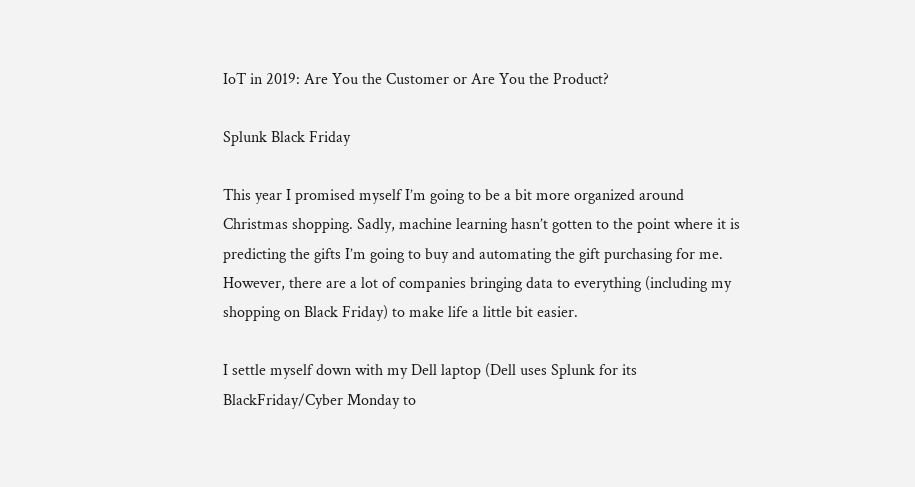IoT in 2019: Are You the Customer or Are You the Product?

Splunk Black Friday

This year I promised myself I’m going to be a bit more organized around Christmas shopping. Sadly, machine learning hasn’t gotten to the point where it is predicting the gifts I’m going to buy and automating the gift purchasing for me. However, there are a lot of companies bringing data to everything (including my shopping on Black Friday) to make life a little bit easier.

I settle myself down with my Dell laptop (Dell uses Splunk for its BlackFriday/Cyber Monday to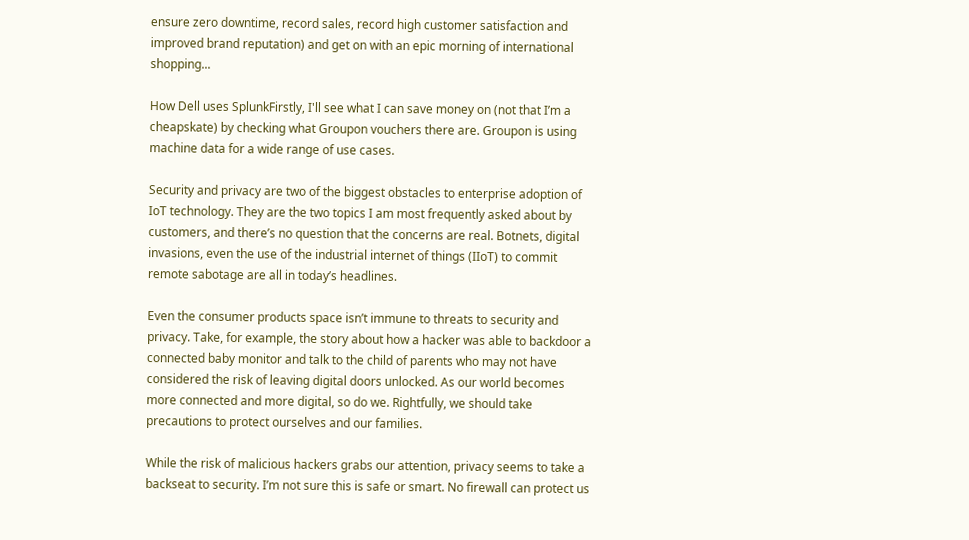ensure zero downtime, record sales, record high customer satisfaction and improved brand reputation) and get on with an epic morning of international shopping...

How Dell uses SplunkFirstly, I'll see what I can save money on (not that I’m a cheapskate) by checking what Groupon vouchers there are. Groupon is using machine data for a wide range of use cases.

Security and privacy are two of the biggest obstacles to enterprise adoption of IoT technology. They are the two topics I am most frequently asked about by customers, and there’s no question that the concerns are real. Botnets, digital invasions, even the use of the industrial internet of things (IIoT) to commit remote sabotage are all in today’s headlines.

Even the consumer products space isn’t immune to threats to security and privacy. Take, for example, the story about how a hacker was able to backdoor a connected baby monitor and talk to the child of parents who may not have considered the risk of leaving digital doors unlocked. As our world becomes more connected and more digital, so do we. Rightfully, we should take precautions to protect ourselves and our families.

While the risk of malicious hackers grabs our attention, privacy seems to take a backseat to security. I’m not sure this is safe or smart. No firewall can protect us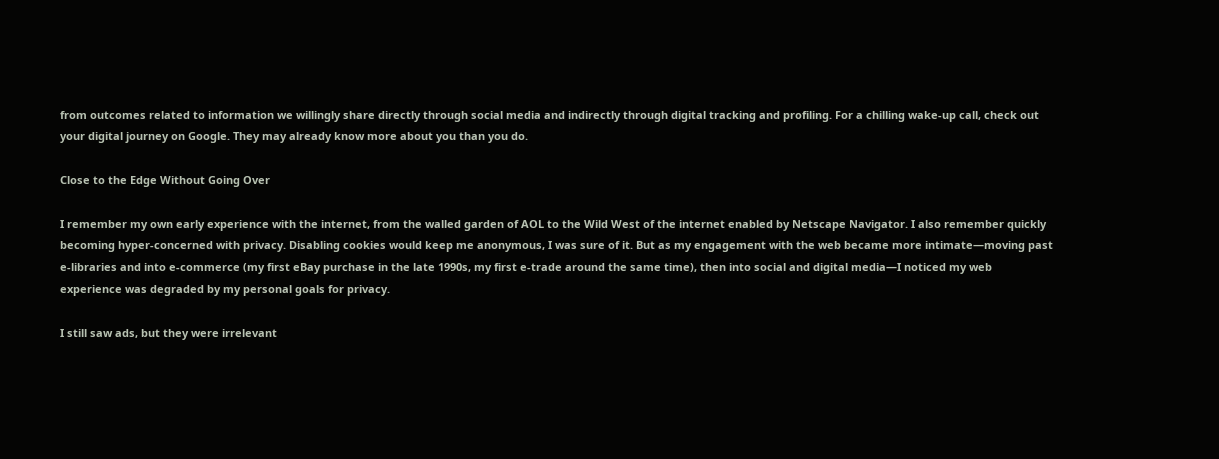from outcomes related to information we willingly share directly through social media and indirectly through digital tracking and profiling. For a chilling wake-up call, check out your digital journey on Google. They may already know more about you than you do.

Close to the Edge Without Going Over

I remember my own early experience with the internet, from the walled garden of AOL to the Wild West of the internet enabled by Netscape Navigator. I also remember quickly becoming hyper-concerned with privacy. Disabling cookies would keep me anonymous, I was sure of it. But as my engagement with the web became more intimate—moving past e-libraries and into e-commerce (my first eBay purchase in the late 1990s, my first e-trade around the same time), then into social and digital media—I noticed my web experience was degraded by my personal goals for privacy.

I still saw ads, but they were irrelevant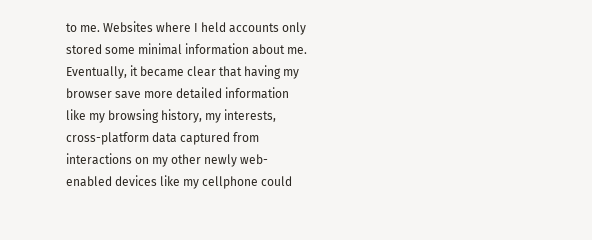to me. Websites where I held accounts only stored some minimal information about me. Eventually, it became clear that having my browser save more detailed information like my browsing history, my interests, cross-platform data captured from interactions on my other newly web-enabled devices like my cellphone could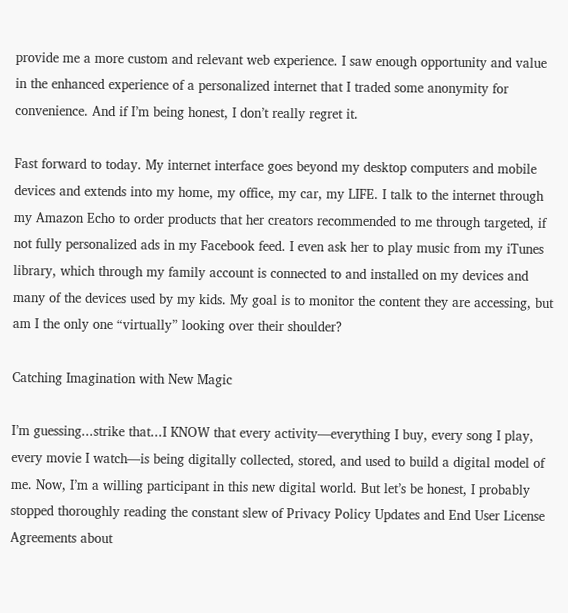provide me a more custom and relevant web experience. I saw enough opportunity and value in the enhanced experience of a personalized internet that I traded some anonymity for convenience. And if I’m being honest, I don’t really regret it.

Fast forward to today. My internet interface goes beyond my desktop computers and mobile devices and extends into my home, my office, my car, my LIFE. I talk to the internet through my Amazon Echo to order products that her creators recommended to me through targeted, if not fully personalized ads in my Facebook feed. I even ask her to play music from my iTunes library, which through my family account is connected to and installed on my devices and many of the devices used by my kids. My goal is to monitor the content they are accessing, but am I the only one “virtually” looking over their shoulder?

Catching Imagination with New Magic

I’m guessing...strike that...I KNOW that every activity—everything I buy, every song I play, every movie I watch—is being digitally collected, stored, and used to build a digital model of me. Now, I’m a willing participant in this new digital world. But let’s be honest, I probably stopped thoroughly reading the constant slew of Privacy Policy Updates and End User License Agreements about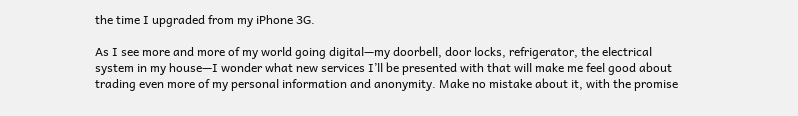the time I upgraded from my iPhone 3G.

As I see more and more of my world going digital—my doorbell, door locks, refrigerator, the electrical system in my house—I wonder what new services I’ll be presented with that will make me feel good about trading even more of my personal information and anonymity. Make no mistake about it, with the promise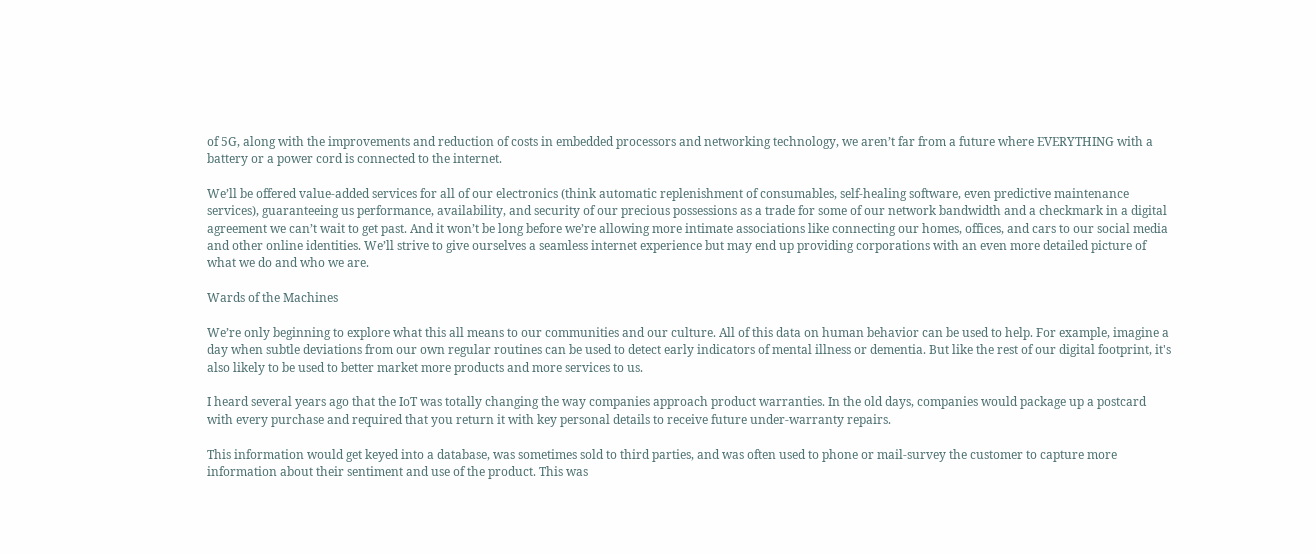of 5G, along with the improvements and reduction of costs in embedded processors and networking technology, we aren’t far from a future where EVERYTHING with a battery or a power cord is connected to the internet.

We’ll be offered value-added services for all of our electronics (think automatic replenishment of consumables, self-healing software, even predictive maintenance services), guaranteeing us performance, availability, and security of our precious possessions as a trade for some of our network bandwidth and a checkmark in a digital agreement we can’t wait to get past. And it won’t be long before we’re allowing more intimate associations like connecting our homes, offices, and cars to our social media and other online identities. We’ll strive to give ourselves a seamless internet experience but may end up providing corporations with an even more detailed picture of what we do and who we are.

Wards of the Machines

We’re only beginning to explore what this all means to our communities and our culture. All of this data on human behavior can be used to help. For example, imagine a day when subtle deviations from our own regular routines can be used to detect early indicators of mental illness or dementia. But like the rest of our digital footprint, it's also likely to be used to better market more products and more services to us.

I heard several years ago that the IoT was totally changing the way companies approach product warranties. In the old days, companies would package up a postcard with every purchase and required that you return it with key personal details to receive future under-warranty repairs.

This information would get keyed into a database, was sometimes sold to third parties, and was often used to phone or mail-survey the customer to capture more information about their sentiment and use of the product. This was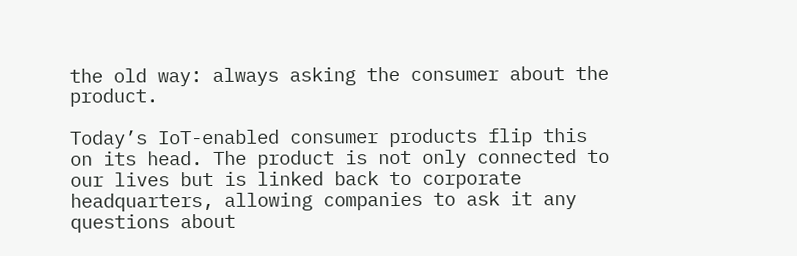the old way: always asking the consumer about the product.

Today’s IoT-enabled consumer products flip this on its head. The product is not only connected to our lives but is linked back to corporate headquarters, allowing companies to ask it any questions about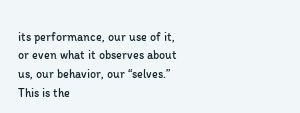its performance, our use of it, or even what it observes about us, our behavior, our “selves.” This is the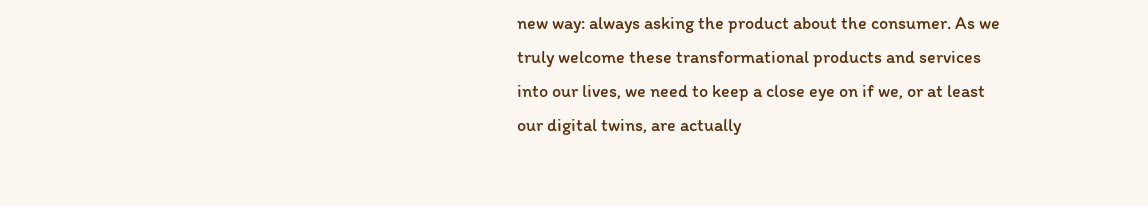new way: always asking the product about the consumer. As we truly welcome these transformational products and services into our lives, we need to keep a close eye on if we, or at least our digital twins, are actually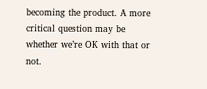becoming the product. A more critical question may be whether we’re OK with that or not.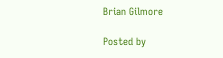Brian Gilmore

Posted by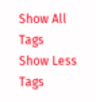Show All Tags
Show Less Tags